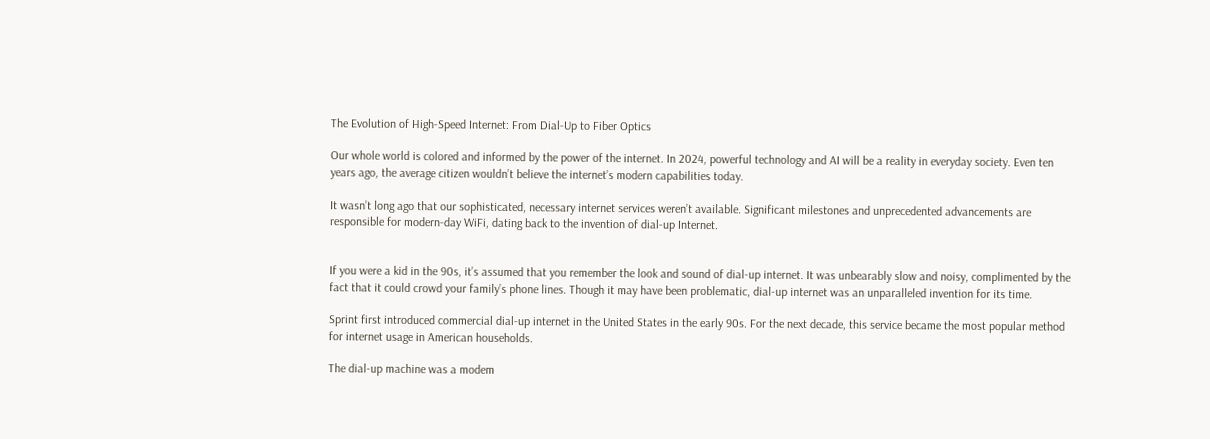The Evolution of High-Speed Internet: From Dial-Up to Fiber Optics

Our whole world is colored and informed by the power of the internet. In 2024, powerful technology and AI will be a reality in everyday society. Even ten years ago, the average citizen wouldn’t believe the internet’s modern capabilities today.

It wasn’t long ago that our sophisticated, necessary internet services weren’t available. Significant milestones and unprecedented advancements are responsible for modern-day WiFi, dating back to the invention of dial-up Internet.


If you were a kid in the 90s, it’s assumed that you remember the look and sound of dial-up internet. It was unbearably slow and noisy, complimented by the fact that it could crowd your family’s phone lines. Though it may have been problematic, dial-up internet was an unparalleled invention for its time.

Sprint first introduced commercial dial-up internet in the United States in the early 90s. For the next decade, this service became the most popular method for internet usage in American households.

The dial-up machine was a modem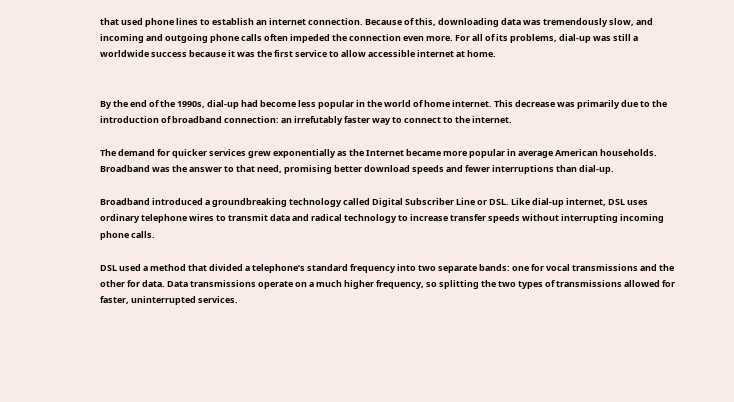that used phone lines to establish an internet connection. Because of this, downloading data was tremendously slow, and incoming and outgoing phone calls often impeded the connection even more. For all of its problems, dial-up was still a worldwide success because it was the first service to allow accessible internet at home.


By the end of the 1990s, dial-up had become less popular in the world of home internet. This decrease was primarily due to the introduction of broadband connection: an irrefutably faster way to connect to the internet.

The demand for quicker services grew exponentially as the Internet became more popular in average American households. Broadband was the answer to that need, promising better download speeds and fewer interruptions than dial-up.

Broadband introduced a groundbreaking technology called Digital Subscriber Line or DSL. Like dial-up internet, DSL uses ordinary telephone wires to transmit data and radical technology to increase transfer speeds without interrupting incoming phone calls.

DSL used a method that divided a telephone’s standard frequency into two separate bands: one for vocal transmissions and the other for data. Data transmissions operate on a much higher frequency, so splitting the two types of transmissions allowed for faster, uninterrupted services.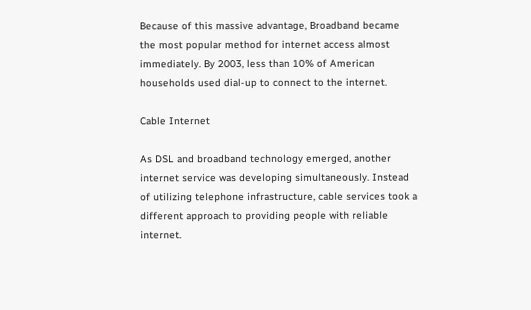Because of this massive advantage, Broadband became the most popular method for internet access almost immediately. By 2003, less than 10% of American households used dial-up to connect to the internet.

Cable Internet

As DSL and broadband technology emerged, another internet service was developing simultaneously. Instead of utilizing telephone infrastructure, cable services took a different approach to providing people with reliable internet.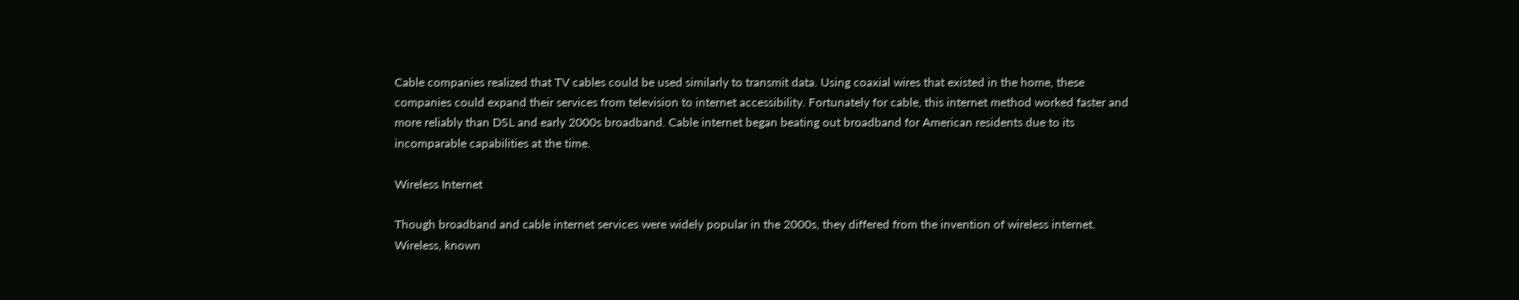Cable companies realized that TV cables could be used similarly to transmit data. Using coaxial wires that existed in the home, these companies could expand their services from television to internet accessibility. Fortunately for cable, this internet method worked faster and more reliably than DSL and early 2000s broadband. Cable internet began beating out broadband for American residents due to its incomparable capabilities at the time.

Wireless Internet

Though broadband and cable internet services were widely popular in the 2000s, they differed from the invention of wireless internet. Wireless, known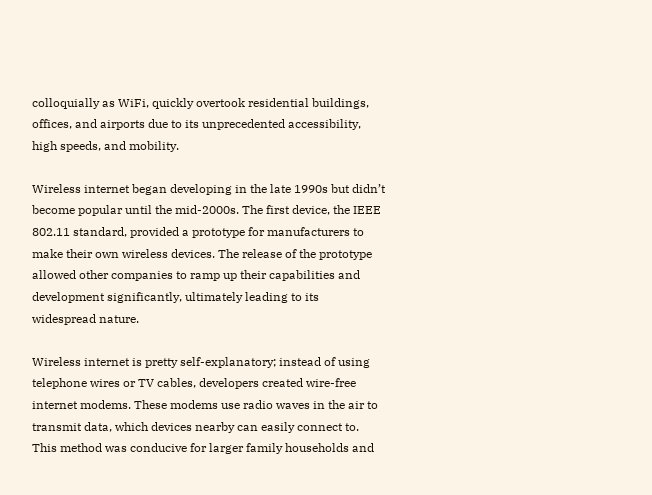colloquially as WiFi, quickly overtook residential buildings, offices, and airports due to its unprecedented accessibility, high speeds, and mobility.

Wireless internet began developing in the late 1990s but didn’t become popular until the mid-2000s. The first device, the IEEE 802.11 standard, provided a prototype for manufacturers to make their own wireless devices. The release of the prototype allowed other companies to ramp up their capabilities and development significantly, ultimately leading to its widespread nature.

Wireless internet is pretty self-explanatory; instead of using telephone wires or TV cables, developers created wire-free internet modems. These modems use radio waves in the air to transmit data, which devices nearby can easily connect to. This method was conducive for larger family households and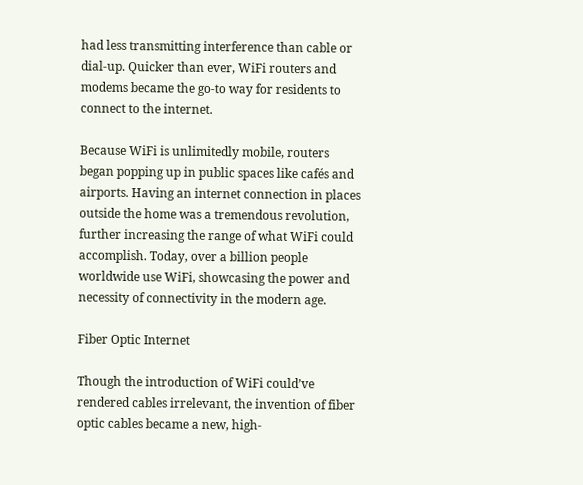had less transmitting interference than cable or dial-up. Quicker than ever, WiFi routers and modems became the go-to way for residents to connect to the internet.

Because WiFi is unlimitedly mobile, routers began popping up in public spaces like cafés and airports. Having an internet connection in places outside the home was a tremendous revolution, further increasing the range of what WiFi could accomplish. Today, over a billion people worldwide use WiFi, showcasing the power and necessity of connectivity in the modern age.

Fiber Optic Internet

Though the introduction of WiFi could’ve rendered cables irrelevant, the invention of fiber optic cables became a new, high-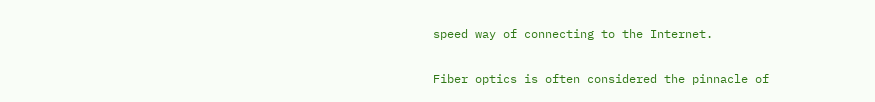speed way of connecting to the Internet.

Fiber optics is often considered the pinnacle of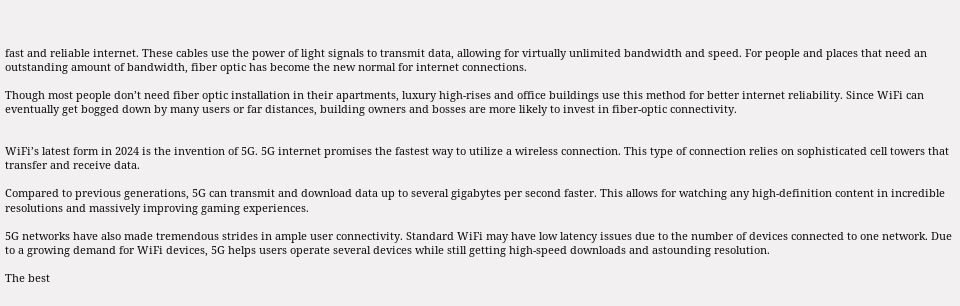fast and reliable internet. These cables use the power of light signals to transmit data, allowing for virtually unlimited bandwidth and speed. For people and places that need an outstanding amount of bandwidth, fiber optic has become the new normal for internet connections.

Though most people don’t need fiber optic installation in their apartments, luxury high-rises and office buildings use this method for better internet reliability. Since WiFi can eventually get bogged down by many users or far distances, building owners and bosses are more likely to invest in fiber-optic connectivity.


WiFi’s latest form in 2024 is the invention of 5G. 5G internet promises the fastest way to utilize a wireless connection. This type of connection relies on sophisticated cell towers that transfer and receive data.

Compared to previous generations, 5G can transmit and download data up to several gigabytes per second faster. This allows for watching any high-definition content in incredible resolutions and massively improving gaming experiences.

5G networks have also made tremendous strides in ample user connectivity. Standard WiFi may have low latency issues due to the number of devices connected to one network. Due to a growing demand for WiFi devices, 5G helps users operate several devices while still getting high-speed downloads and astounding resolution.

The best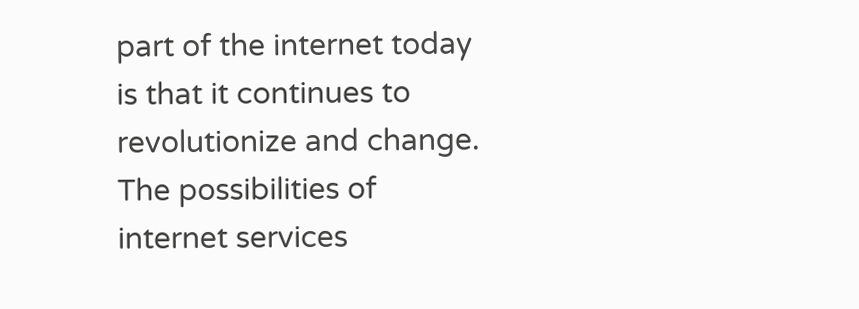part of the internet today is that it continues to revolutionize and change. The possibilities of internet services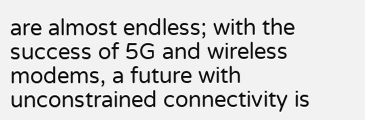are almost endless; with the success of 5G and wireless modems, a future with unconstrained connectivity is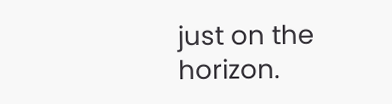just on the horizon.